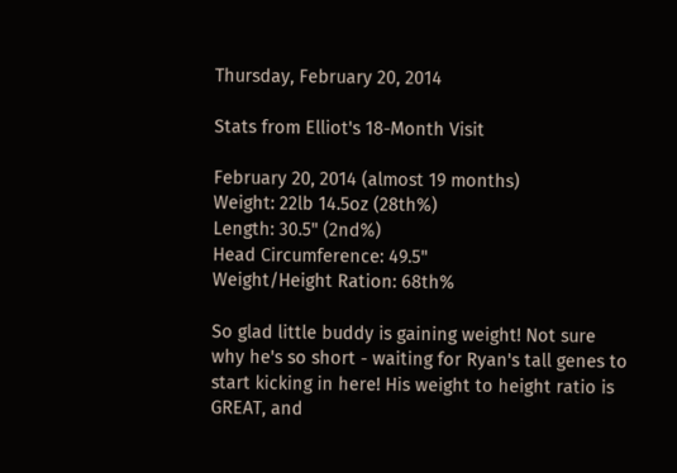Thursday, February 20, 2014

Stats from Elliot's 18-Month Visit

February 20, 2014 (almost 19 months)
Weight: 22lb 14.5oz (28th%)
Length: 30.5" (2nd%)
Head Circumference: 49.5"
Weight/Height Ration: 68th%

So glad little buddy is gaining weight! Not sure why he's so short - waiting for Ryan's tall genes to start kicking in here! His weight to height ratio is GREAT, and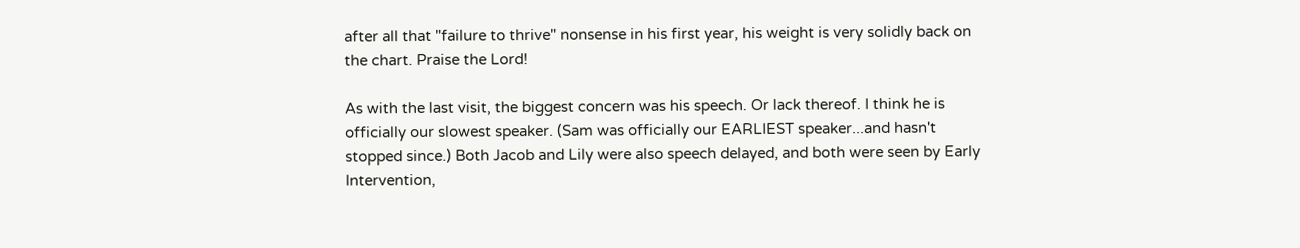after all that "failure to thrive" nonsense in his first year, his weight is very solidly back on the chart. Praise the Lord!

As with the last visit, the biggest concern was his speech. Or lack thereof. I think he is officially our slowest speaker. (Sam was officially our EARLIEST speaker...and hasn't stopped since.) Both Jacob and Lily were also speech delayed, and both were seen by Early Intervention,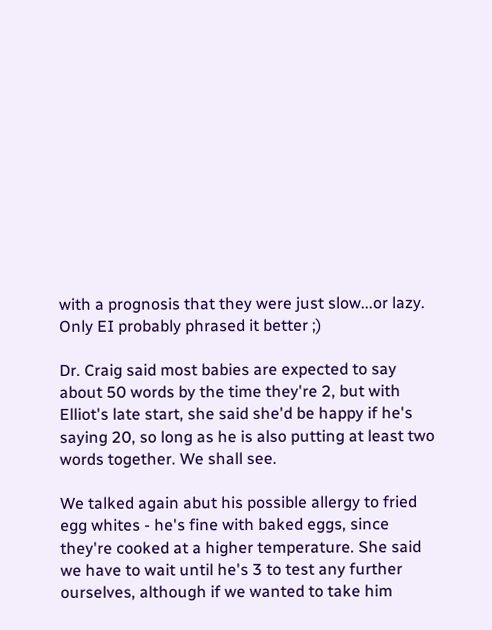with a prognosis that they were just slow...or lazy. Only EI probably phrased it better ;)

Dr. Craig said most babies are expected to say about 50 words by the time they're 2, but with Elliot's late start, she said she'd be happy if he's saying 20, so long as he is also putting at least two words together. We shall see.

We talked again abut his possible allergy to fried egg whites - he's fine with baked eggs, since they're cooked at a higher temperature. She said we have to wait until he's 3 to test any further ourselves, although if we wanted to take him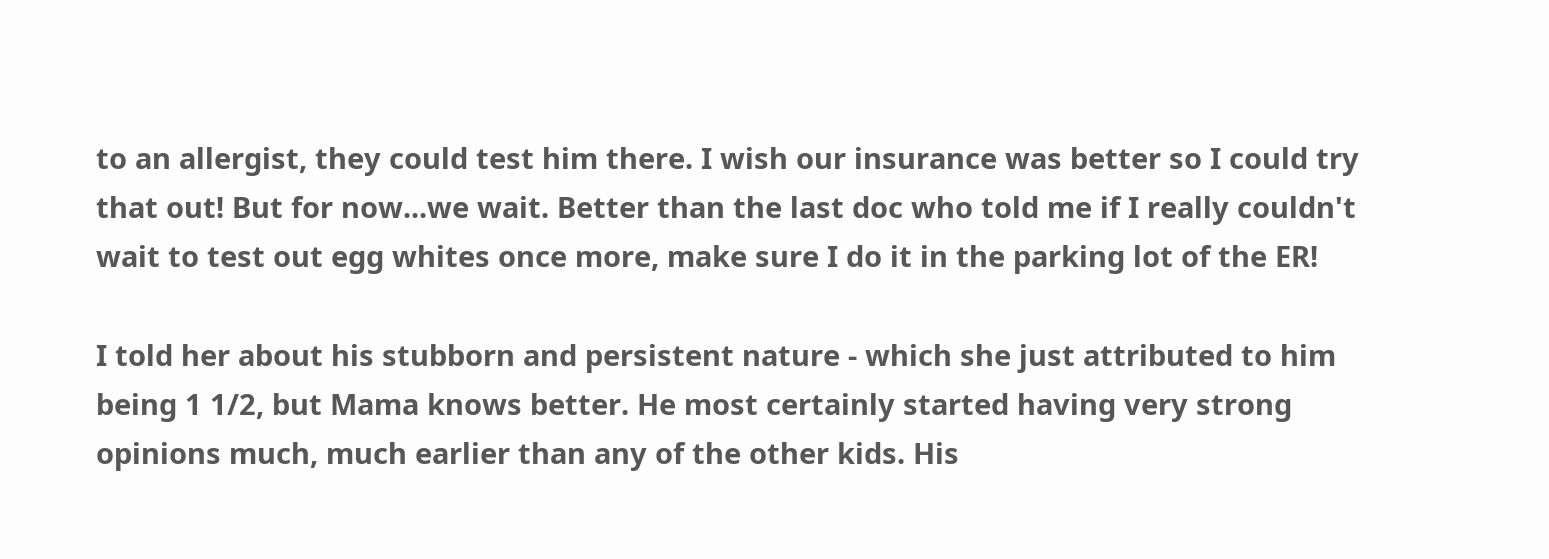to an allergist, they could test him there. I wish our insurance was better so I could try that out! But for now...we wait. Better than the last doc who told me if I really couldn't wait to test out egg whites once more, make sure I do it in the parking lot of the ER!

I told her about his stubborn and persistent nature - which she just attributed to him being 1 1/2, but Mama knows better. He most certainly started having very strong opinions much, much earlier than any of the other kids. His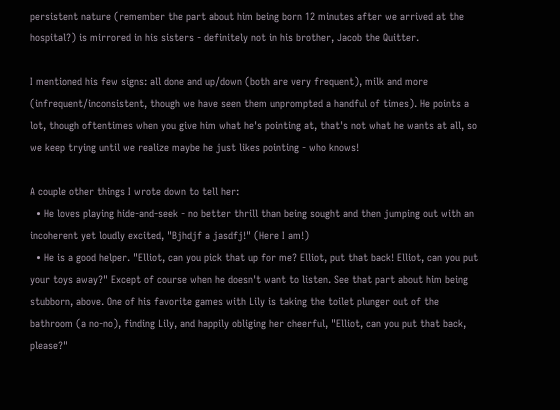persistent nature (remember the part about him being born 12 minutes after we arrived at the hospital?) is mirrored in his sisters - definitely not in his brother, Jacob the Quitter.

I mentioned his few signs: all done and up/down (both are very frequent), milk and more (infrequent/inconsistent, though we have seen them unprompted a handful of times). He points a lot, though oftentimes when you give him what he's pointing at, that's not what he wants at all, so we keep trying until we realize maybe he just likes pointing - who knows!

A couple other things I wrote down to tell her:
  • He loves playing hide-and-seek - no better thrill than being sought and then jumping out with an incoherent yet loudly excited, "Bjhdjf a jasdfj!" (Here I am!)
  • He is a good helper. "Elliot, can you pick that up for me? Elliot, put that back! Elliot, can you put your toys away?" Except of course when he doesn't want to listen. See that part about him being stubborn, above. One of his favorite games with Lily is taking the toilet plunger out of the bathroom (a no-no), finding Lily, and happily obliging her cheerful, "Elliot, can you put that back, please?"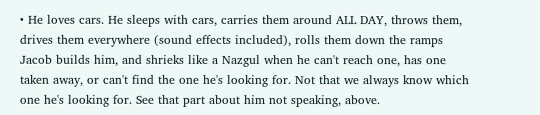• He loves cars. He sleeps with cars, carries them around ALL DAY, throws them, drives them everywhere (sound effects included), rolls them down the ramps Jacob builds him, and shrieks like a Nazgul when he can't reach one, has one taken away, or can't find the one he's looking for. Not that we always know which one he's looking for. See that part about him not speaking, above.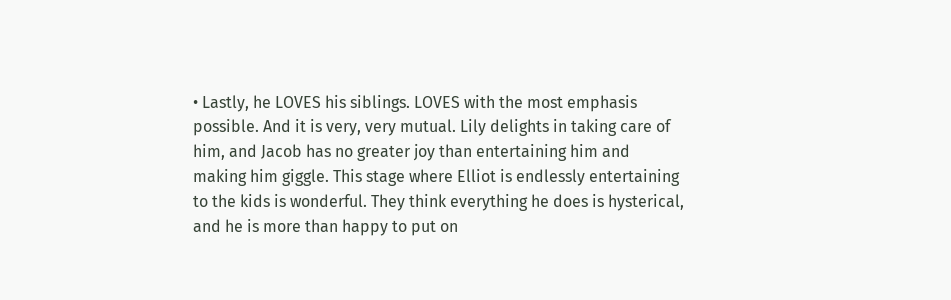• Lastly, he LOVES his siblings. LOVES with the most emphasis possible. And it is very, very mutual. Lily delights in taking care of him, and Jacob has no greater joy than entertaining him and making him giggle. This stage where Elliot is endlessly entertaining to the kids is wonderful. They think everything he does is hysterical, and he is more than happy to put on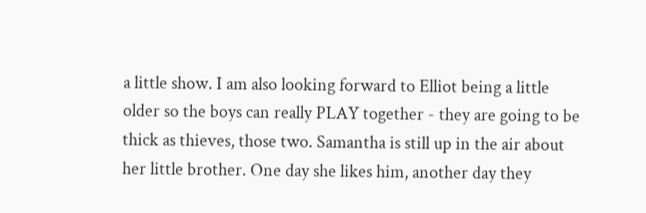a little show. I am also looking forward to Elliot being a little older so the boys can really PLAY together - they are going to be thick as thieves, those two. Samantha is still up in the air about her little brother. One day she likes him, another day they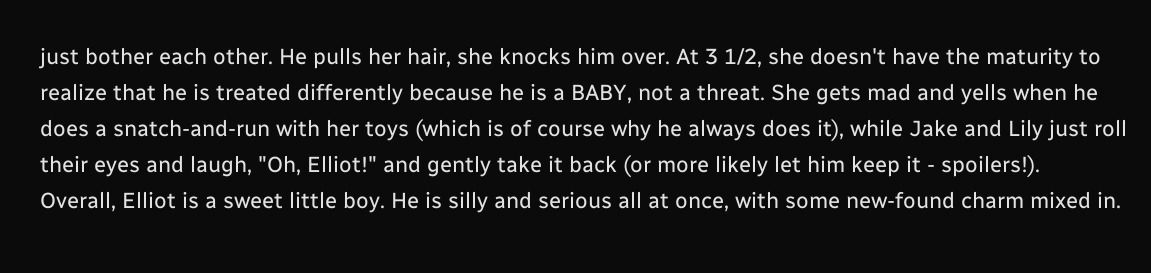just bother each other. He pulls her hair, she knocks him over. At 3 1/2, she doesn't have the maturity to realize that he is treated differently because he is a BABY, not a threat. She gets mad and yells when he does a snatch-and-run with her toys (which is of course why he always does it), while Jake and Lily just roll their eyes and laugh, "Oh, Elliot!" and gently take it back (or more likely let him keep it - spoilers!).
Overall, Elliot is a sweet little boy. He is silly and serious all at once, with some new-found charm mixed in.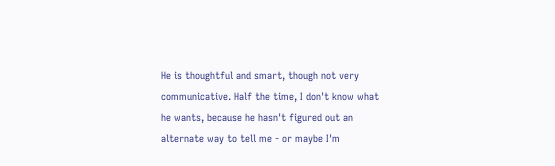He is thoughtful and smart, though not very communicative. Half the time, I don't know what he wants, because he hasn't figured out an alternate way to tell me - or maybe I'm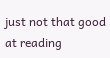just not that good at reading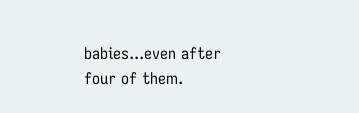babies...even after four of them.